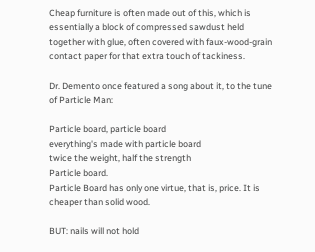Cheap furniture is often made out of this, which is essentially a block of compressed sawdust held together with glue, often covered with faux-wood-grain contact paper for that extra touch of tackiness.

Dr. Demento once featured a song about it, to the tune of Particle Man:

Particle board, particle board
everything's made with particle board
twice the weight, half the strength
Particle board.
Particle Board has only one virtue, that is, price. It is cheaper than solid wood.

BUT: nails will not hold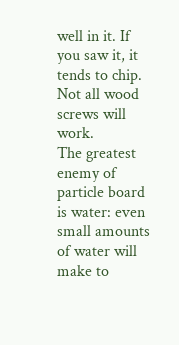well in it. If you saw it, it tends to chip. Not all wood screws will work.
The greatest enemy of particle board is water: even small amounts of water will make to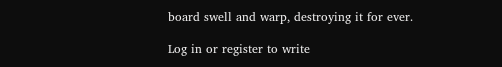board swell and warp, destroying it for ever.

Log in or register to write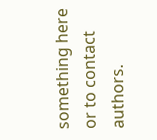something here or to contact authors.